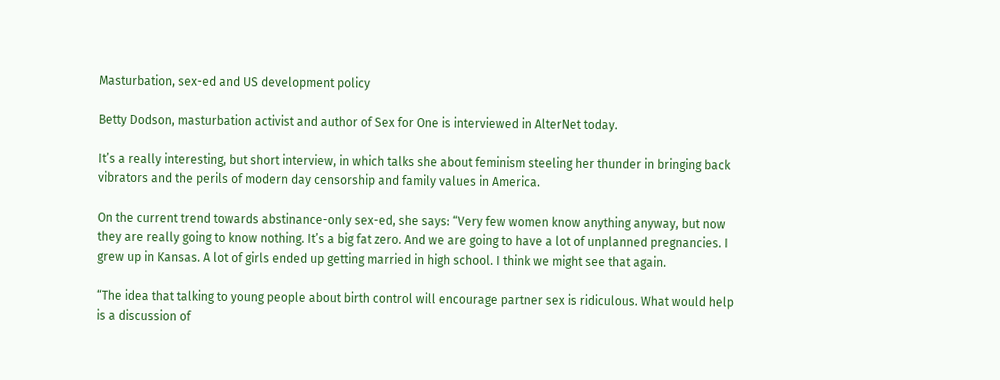Masturbation, sex-ed and US development policy

Betty Dodson, masturbation activist and author of Sex for One is interviewed in AlterNet today.

It’s a really interesting, but short interview, in which talks she about feminism steeling her thunder in bringing back vibrators and the perils of modern day censorship and family values in America.

On the current trend towards abstinance-only sex-ed, she says: “Very few women know anything anyway, but now they are really going to know nothing. It’s a big fat zero. And we are going to have a lot of unplanned pregnancies. I grew up in Kansas. A lot of girls ended up getting married in high school. I think we might see that again.

“The idea that talking to young people about birth control will encourage partner sex is ridiculous. What would help is a discussion of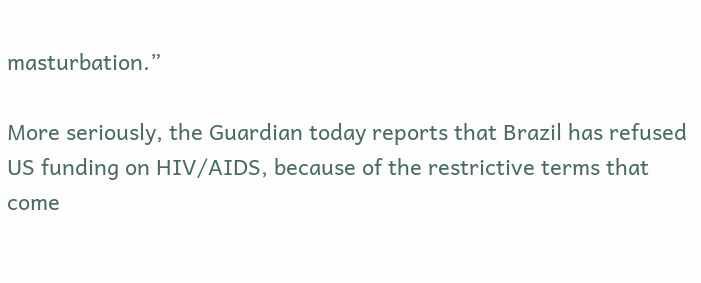masturbation.”

More seriously, the Guardian today reports that Brazil has refused US funding on HIV/AIDS, because of the restrictive terms that come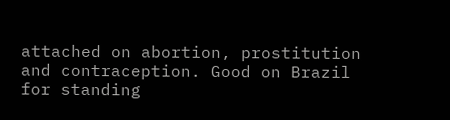attached on abortion, prostitution and contraception. Good on Brazil for standing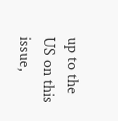up to the US on this issue,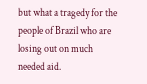but what a tragedy for the people of Brazil who are losing out on much needed aid.